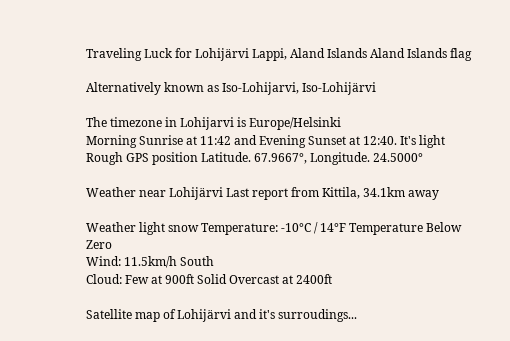Traveling Luck for Lohijärvi Lappi, Aland Islands Aland Islands flag

Alternatively known as Iso-Lohijarvi, Iso-Lohijärvi

The timezone in Lohijarvi is Europe/Helsinki
Morning Sunrise at 11:42 and Evening Sunset at 12:40. It's light
Rough GPS position Latitude. 67.9667°, Longitude. 24.5000°

Weather near Lohijärvi Last report from Kittila, 34.1km away

Weather light snow Temperature: -10°C / 14°F Temperature Below Zero
Wind: 11.5km/h South
Cloud: Few at 900ft Solid Overcast at 2400ft

Satellite map of Lohijärvi and it's surroudings...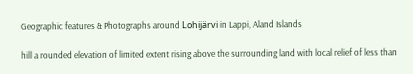Geographic features & Photographs around Lohijärvi in Lappi, Aland Islands

hill a rounded elevation of limited extent rising above the surrounding land with local relief of less than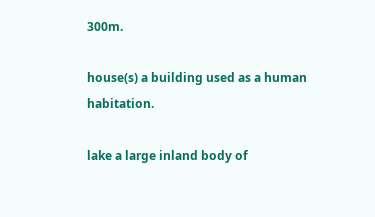300m.

house(s) a building used as a human habitation.

lake a large inland body of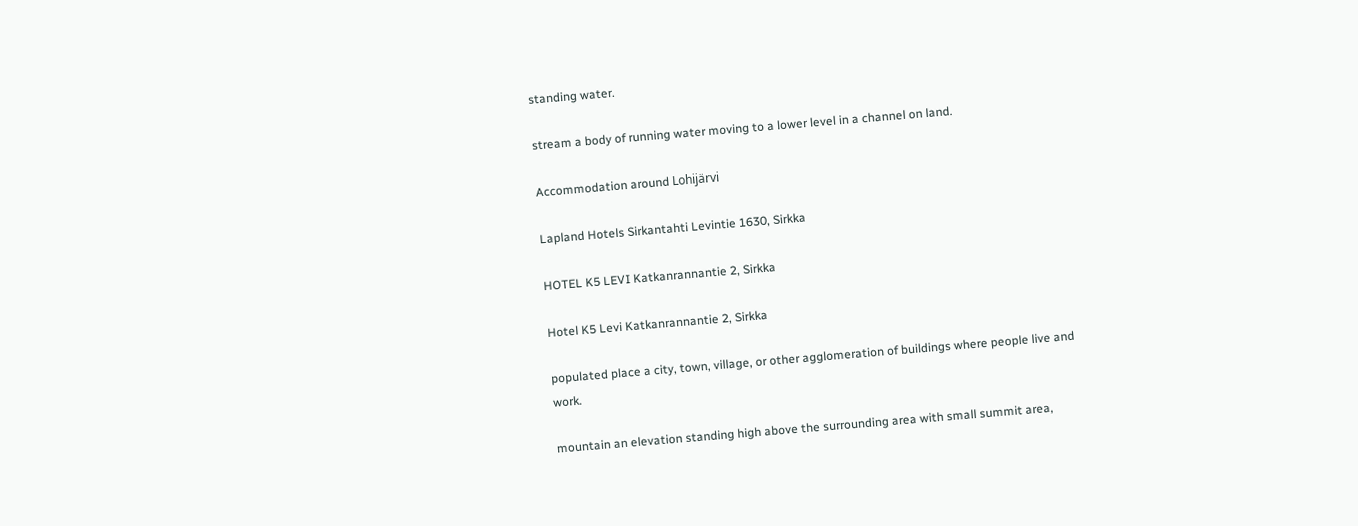standing water.

stream a body of running water moving to a lower level in a channel on land.

Accommodation around Lohijärvi

Lapland Hotels Sirkantahti Levintie 1630, Sirkka

HOTEL K5 LEVI Katkanrannantie 2, Sirkka

Hotel K5 Levi Katkanrannantie 2, Sirkka

populated place a city, town, village, or other agglomeration of buildings where people live and work.

mountain an elevation standing high above the surrounding area with small summit area,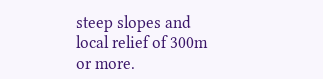steep slopes and local relief of 300m or more.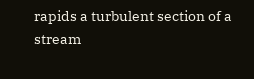rapids a turbulent section of a stream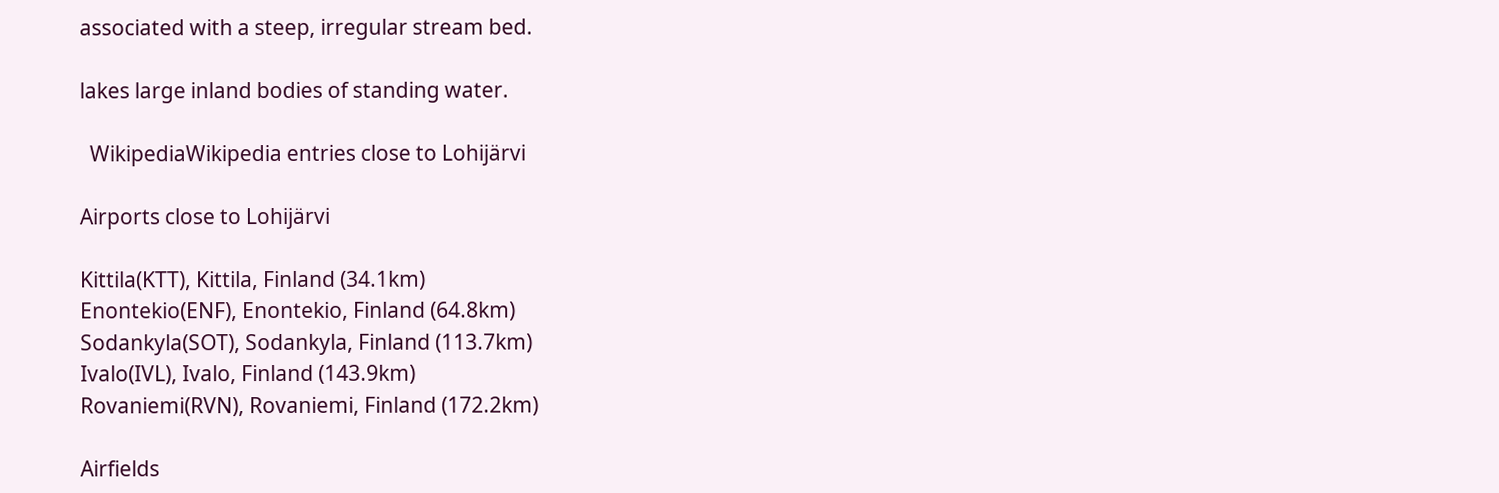associated with a steep, irregular stream bed.

lakes large inland bodies of standing water.

  WikipediaWikipedia entries close to Lohijärvi

Airports close to Lohijärvi

Kittila(KTT), Kittila, Finland (34.1km)
Enontekio(ENF), Enontekio, Finland (64.8km)
Sodankyla(SOT), Sodankyla, Finland (113.7km)
Ivalo(IVL), Ivalo, Finland (143.9km)
Rovaniemi(RVN), Rovaniemi, Finland (172.2km)

Airfields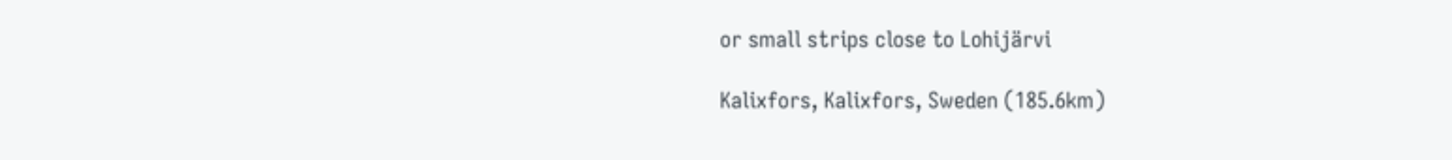or small strips close to Lohijärvi

Kalixfors, Kalixfors, Sweden (185.6km)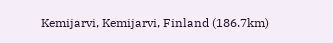Kemijarvi, Kemijarvi, Finland (186.7km)